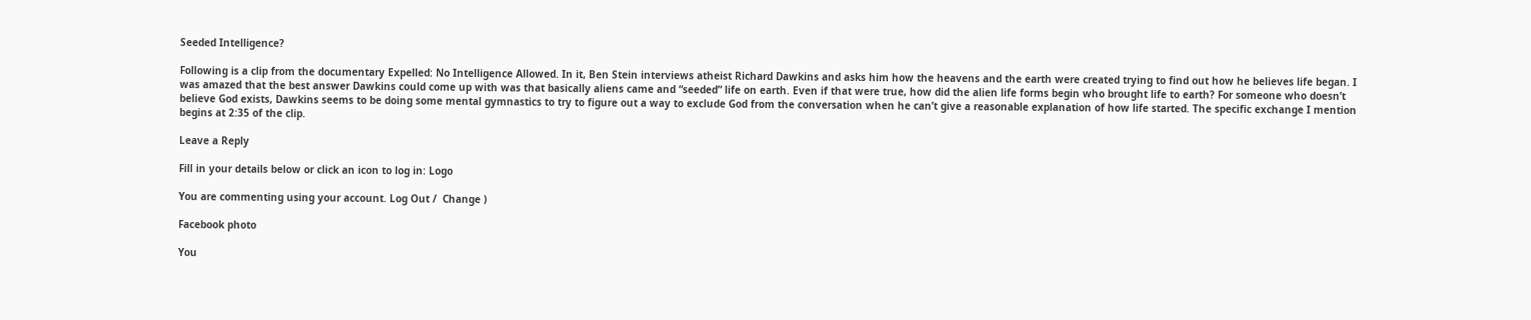Seeded Intelligence?

Following is a clip from the documentary Expelled: No Intelligence Allowed. In it, Ben Stein interviews atheist Richard Dawkins and asks him how the heavens and the earth were created trying to find out how he believes life began. I was amazed that the best answer Dawkins could come up with was that basically aliens came and “seeded” life on earth. Even if that were true, how did the alien life forms begin who brought life to earth? For someone who doesn’t believe God exists, Dawkins seems to be doing some mental gymnastics to try to figure out a way to exclude God from the conversation when he can’t give a reasonable explanation of how life started. The specific exchange I mention begins at 2:35 of the clip.

Leave a Reply

Fill in your details below or click an icon to log in: Logo

You are commenting using your account. Log Out /  Change )

Facebook photo

You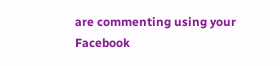are commenting using your Facebook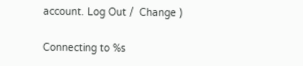account. Log Out /  Change )

Connecting to %s